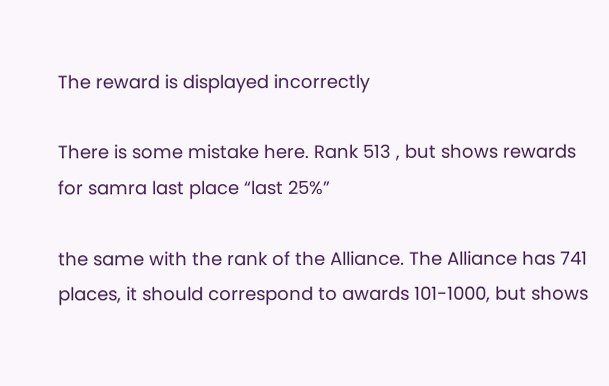The reward is displayed incorrectly

There is some mistake here. Rank 513 , but shows rewards for samra last place “last 25%”

the same with the rank of the Alliance. The Alliance has 741 places, it should correspond to awards 101-1000, but shows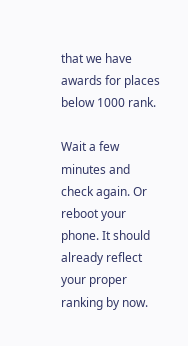that we have awards for places below 1000 rank.

Wait a few minutes and check again. Or reboot your phone. It should already reflect your proper ranking by now.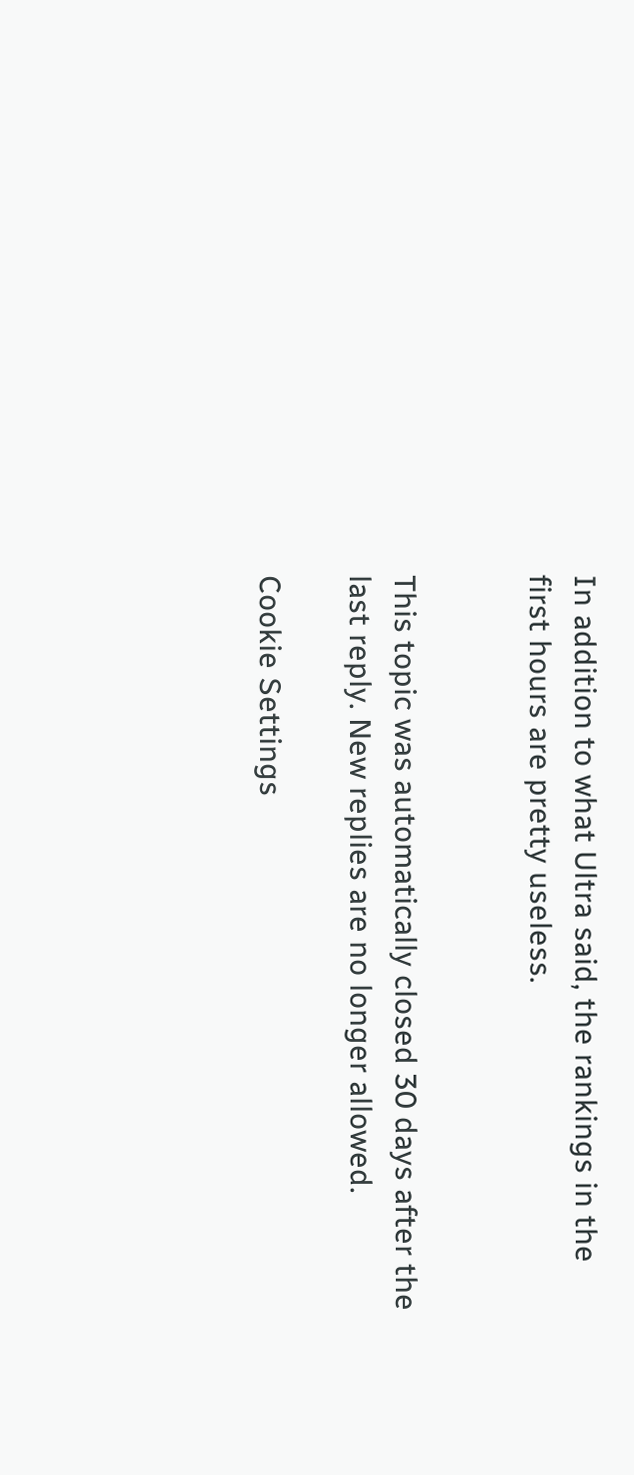In addition to what Ultra said, the rankings in the first hours are pretty useless.


This topic was automatically closed 30 days after the last reply. New replies are no longer allowed.

Cookie Settings